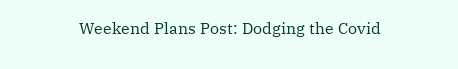Weekend Plans Post: Dodging the Covid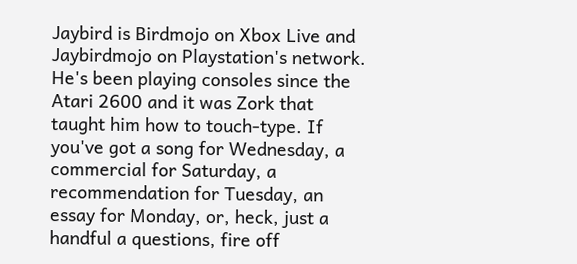Jaybird is Birdmojo on Xbox Live and Jaybirdmojo on Playstation's network. He's been playing consoles since the Atari 2600 and it was Zork that taught him how to touch-type. If you've got a song for Wednesday, a commercial for Saturday, a recommendation for Tuesday, an essay for Monday, or, heck, just a handful a questions, fire off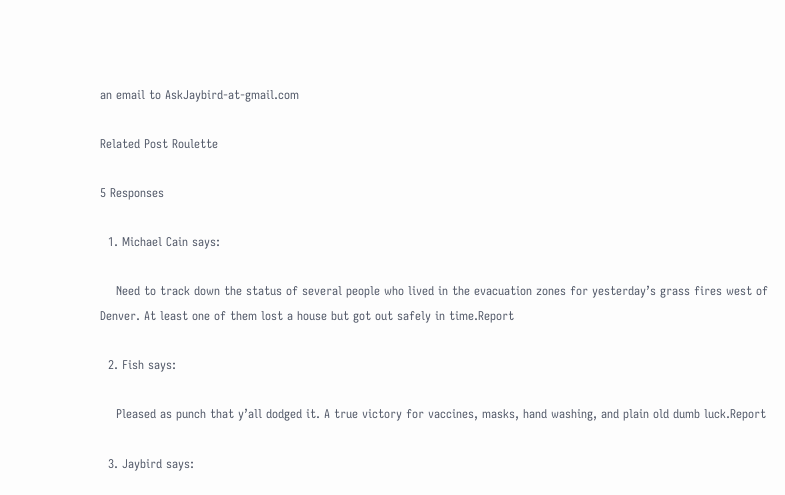an email to AskJaybird-at-gmail.com

Related Post Roulette

5 Responses

  1. Michael Cain says:

    Need to track down the status of several people who lived in the evacuation zones for yesterday’s grass fires west of Denver. At least one of them lost a house but got out safely in time.Report

  2. Fish says:

    Pleased as punch that y’all dodged it. A true victory for vaccines, masks, hand washing, and plain old dumb luck.Report

  3. Jaybird says: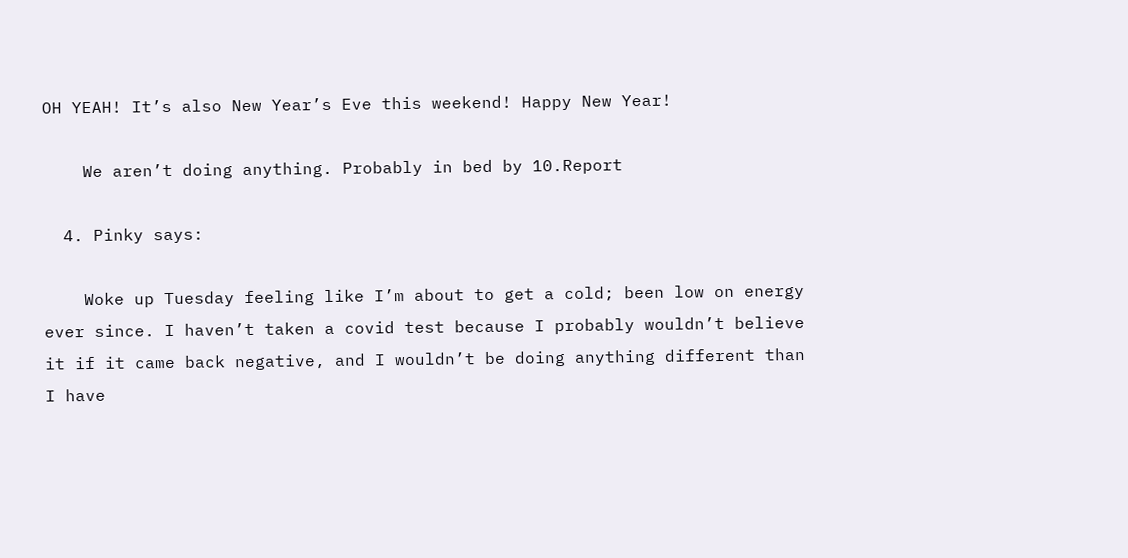OH YEAH! It’s also New Year’s Eve this weekend! Happy New Year!

    We aren’t doing anything. Probably in bed by 10.Report

  4. Pinky says:

    Woke up Tuesday feeling like I’m about to get a cold; been low on energy ever since. I haven’t taken a covid test because I probably wouldn’t believe it if it came back negative, and I wouldn’t be doing anything different than I have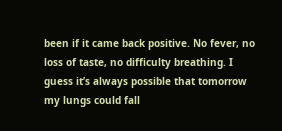been if it came back positive. No fever, no loss of taste, no difficulty breathing. I guess it’s always possible that tomorrow my lungs could fall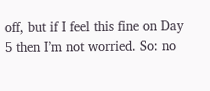off, but if I feel this fine on Day 5 then I’m not worried. So: no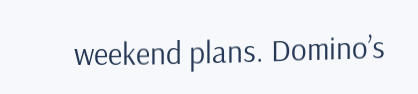weekend plans. Domino’s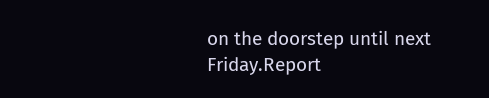on the doorstep until next Friday.Report